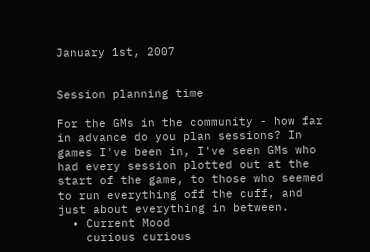January 1st, 2007


Session planning time

For the GMs in the community - how far in advance do you plan sessions? In games I've been in, I've seen GMs who had every session plotted out at the start of the game, to those who seemed to run everything off the cuff, and just about everything in between.
  • Current Mood
    curious curious